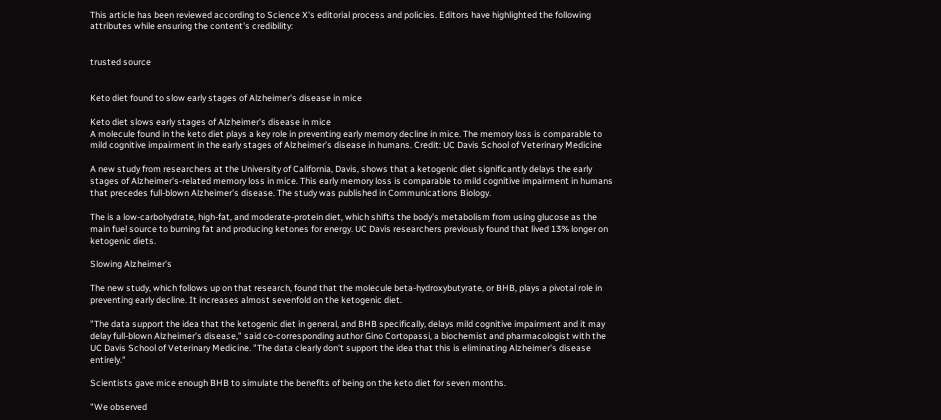This article has been reviewed according to Science X's editorial process and policies. Editors have highlighted the following attributes while ensuring the content's credibility:


trusted source


Keto diet found to slow early stages of Alzheimer's disease in mice

Keto diet slows early stages of Alzheimer's disease in mice
A molecule found in the keto diet plays a key role in preventing early memory decline in mice. The memory loss is comparable to mild cognitive impairment in the early stages of Alzheimer’s disease in humans. Credit: UC Davis School of Veterinary Medicine

A new study from researchers at the University of California, Davis, shows that a ketogenic diet significantly delays the early stages of Alzheimer's-related memory loss in mice. This early memory loss is comparable to mild cognitive impairment in humans that precedes full-blown Alzheimer's disease. The study was published in Communications Biology.

The is a low-carbohydrate, high-fat, and moderate-protein diet, which shifts the body's metabolism from using glucose as the main fuel source to burning fat and producing ketones for energy. UC Davis researchers previously found that lived 13% longer on ketogenic diets.

Slowing Alzheimer's

The new study, which follows up on that research, found that the molecule beta-hydroxybutyrate, or BHB, plays a pivotal role in preventing early decline. It increases almost sevenfold on the ketogenic diet.

"The data support the idea that the ketogenic diet in general, and BHB specifically, delays mild cognitive impairment and it may delay full-blown Alzheimer's disease," said co-corresponding author Gino Cortopassi, a biochemist and pharmacologist with the UC Davis School of Veterinary Medicine. "The data clearly don't support the idea that this is eliminating Alzheimer's disease entirely."

Scientists gave mice enough BHB to simulate the benefits of being on the keto diet for seven months.

"We observed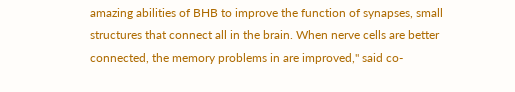amazing abilities of BHB to improve the function of synapses, small structures that connect all in the brain. When nerve cells are better connected, the memory problems in are improved," said co-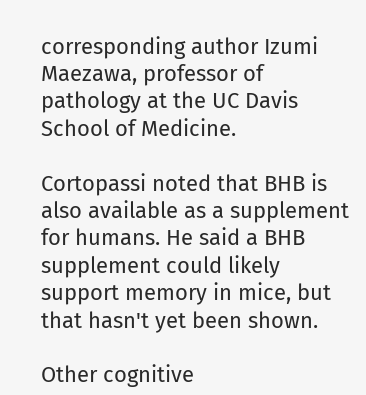corresponding author Izumi Maezawa, professor of pathology at the UC Davis School of Medicine.

Cortopassi noted that BHB is also available as a supplement for humans. He said a BHB supplement could likely support memory in mice, but that hasn't yet been shown.

Other cognitive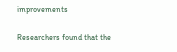improvements

Researchers found that the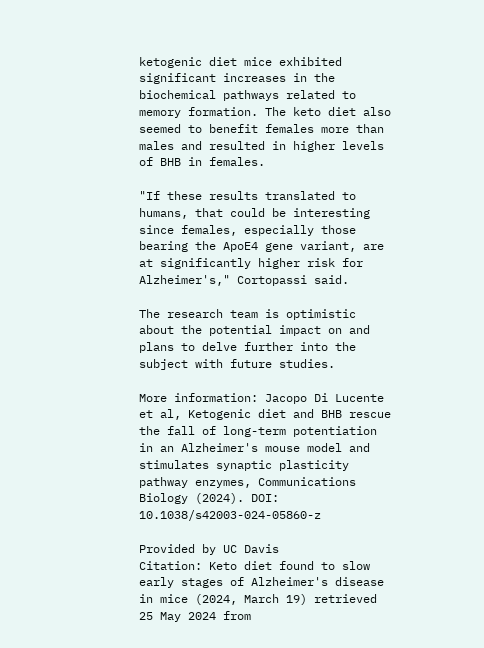ketogenic diet mice exhibited significant increases in the biochemical pathways related to memory formation. The keto diet also seemed to benefit females more than males and resulted in higher levels of BHB in females.

"If these results translated to humans, that could be interesting since females, especially those bearing the ApoE4 gene variant, are at significantly higher risk for Alzheimer's," Cortopassi said.

The research team is optimistic about the potential impact on and plans to delve further into the subject with future studies.

More information: Jacopo Di Lucente et al, Ketogenic diet and BHB rescue the fall of long-term potentiation in an Alzheimer's mouse model and stimulates synaptic plasticity pathway enzymes, Communications Biology (2024). DOI: 10.1038/s42003-024-05860-z

Provided by UC Davis
Citation: Keto diet found to slow early stages of Alzheimer's disease in mice (2024, March 19) retrieved 25 May 2024 from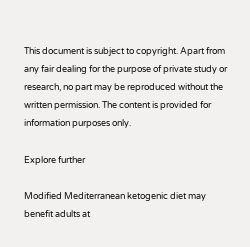This document is subject to copyright. Apart from any fair dealing for the purpose of private study or research, no part may be reproduced without the written permission. The content is provided for information purposes only.

Explore further

Modified Mediterranean ketogenic diet may benefit adults at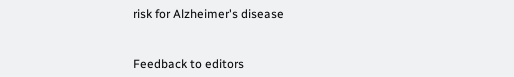risk for Alzheimer's disease


Feedback to editors